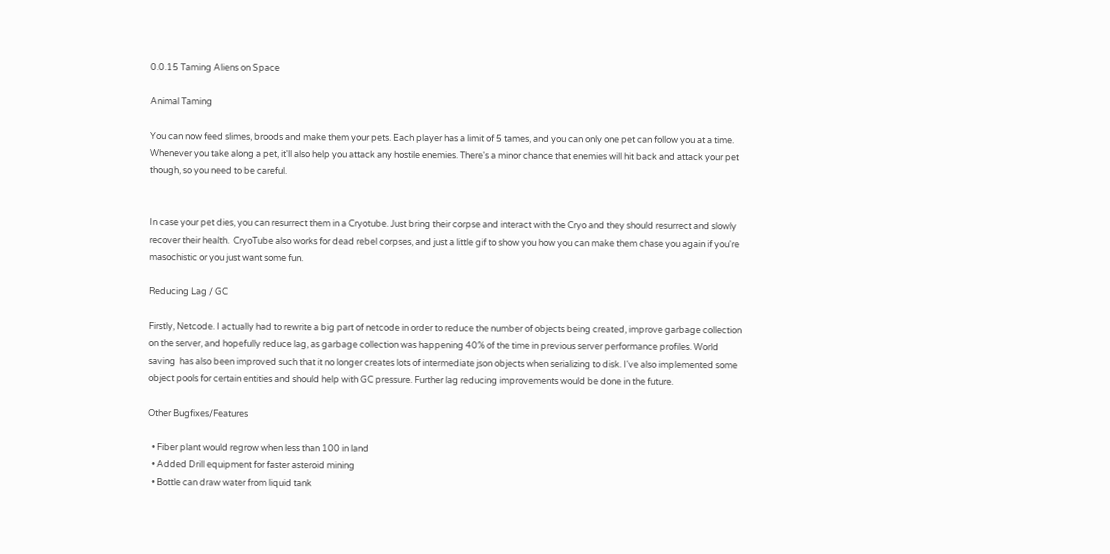0.0.15 Taming Aliens on Space

Animal Taming

You can now feed slimes, broods and make them your pets. Each player has a limit of 5 tames, and you can only one pet can follow you at a time. Whenever you take along a pet, it'll also help you attack any hostile enemies. There's a minor chance that enemies will hit back and attack your pet though, so you need to be careful.


In case your pet dies, you can resurrect them in a Cryotube. Just bring their corpse and interact with the Cryo and they should resurrect and slowly recover their health.  CryoTube also works for dead rebel corpses, and just a little gif to show you how you can make them chase you again if you're masochistic or you just want some fun.

Reducing Lag / GC

Firstly, Netcode. I actually had to rewrite a big part of netcode in order to reduce the number of objects being created, improve garbage collection on the server, and hopefully reduce lag, as garbage collection was happening 40% of the time in previous server performance profiles. World saving  has also been improved such that it no longer creates lots of intermediate json objects when serializing to disk. I've also implemented some object pools for certain entities and should help with GC pressure. Further lag reducing improvements would be done in the future.

Other Bugfixes/Features

  • Fiber plant would regrow when less than 100 in land
  • Added Drill equipment for faster asteroid mining
  • Bottle can draw water from liquid tank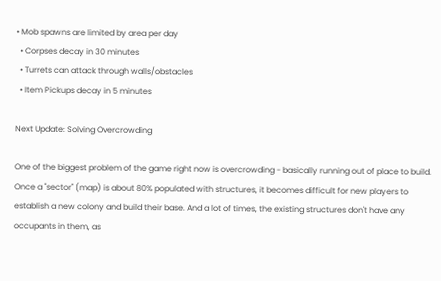• Mob spawns are limited by area per day
  • Corpses decay in 30 minutes
  • Turrets can attack through walls/obstacles
  • Item Pickups decay in 5 minutes

Next Update: Solving Overcrowding

One of the biggest problem of the game right now is overcrowding - basically running out of place to build. Once a "sector" (map) is about 80% populated with structures, it becomes difficult for new players to establish a new colony and build their base. And a lot of times, the existing structures don't have any occupants in them, as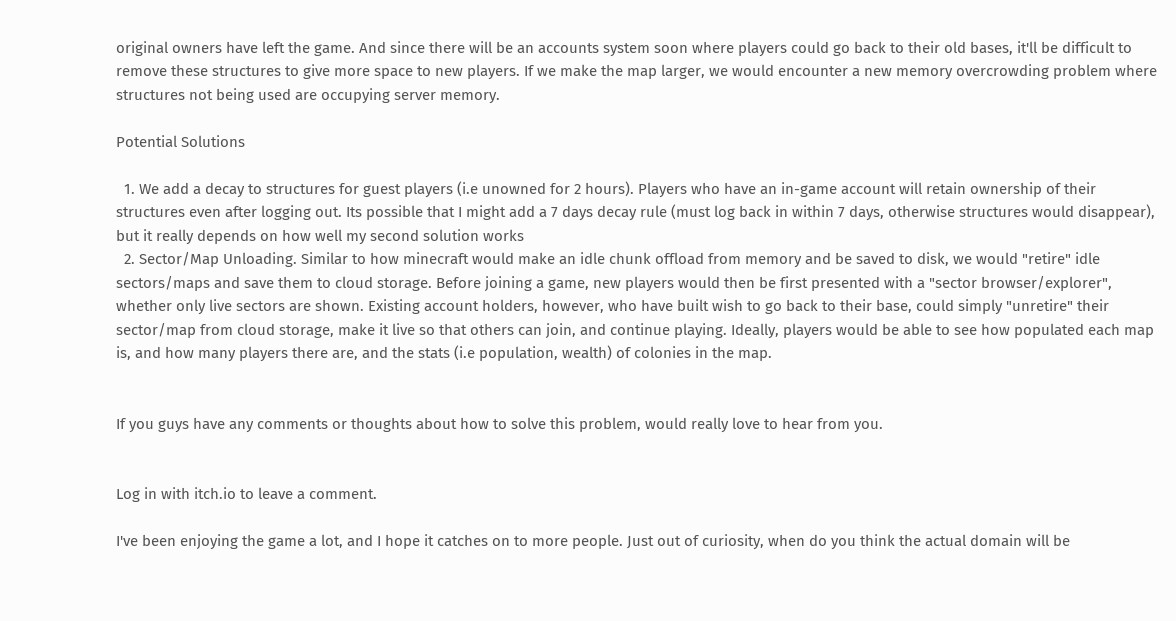original owners have left the game. And since there will be an accounts system soon where players could go back to their old bases, it'll be difficult to remove these structures to give more space to new players. If we make the map larger, we would encounter a new memory overcrowding problem where structures not being used are occupying server memory.

Potential Solutions

  1. We add a decay to structures for guest players (i.e unowned for 2 hours). Players who have an in-game account will retain ownership of their structures even after logging out. Its possible that I might add a 7 days decay rule (must log back in within 7 days, otherwise structures would disappear), but it really depends on how well my second solution works
  2. Sector/Map Unloading. Similar to how minecraft would make an idle chunk offload from memory and be saved to disk, we would "retire" idle sectors/maps and save them to cloud storage. Before joining a game, new players would then be first presented with a "sector browser/explorer", whether only live sectors are shown. Existing account holders, however, who have built wish to go back to their base, could simply "unretire" their sector/map from cloud storage, make it live so that others can join, and continue playing. Ideally, players would be able to see how populated each map is, and how many players there are, and the stats (i.e population, wealth) of colonies in the map.


If you guys have any comments or thoughts about how to solve this problem, would really love to hear from you.


Log in with itch.io to leave a comment.

I've been enjoying the game a lot, and I hope it catches on to more people. Just out of curiosity, when do you think the actual domain will be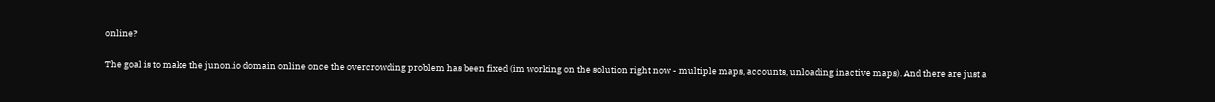online?

The goal is to make the junon.io domain online once the overcrowding problem has been fixed (im working on the solution right now - multiple maps, accounts, unloading inactive maps). And there are just a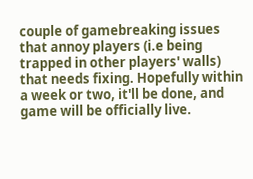couple of gamebreaking issues that annoy players (i.e being trapped in other players' walls) that needs fixing. Hopefully within a week or two, it'll be done, and game will be officially live.